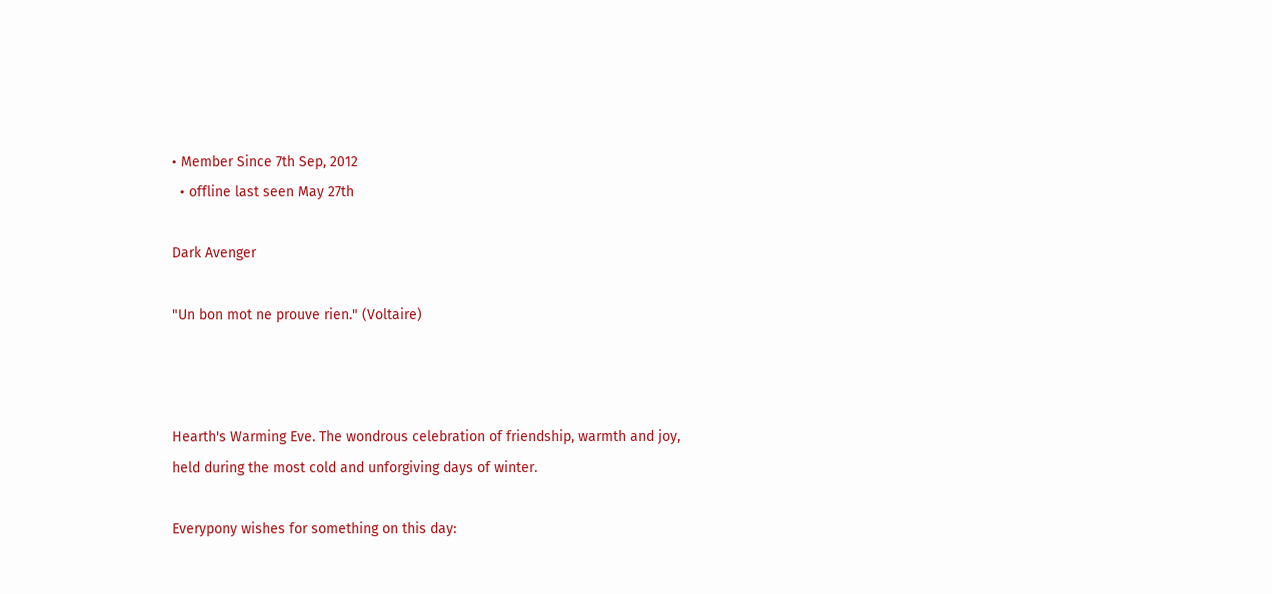• Member Since 7th Sep, 2012
  • offline last seen May 27th

Dark Avenger

"Un bon mot ne prouve rien." (Voltaire)



Hearth's Warming Eve. The wondrous celebration of friendship, warmth and joy, held during the most cold and unforgiving days of winter.

Everypony wishes for something on this day: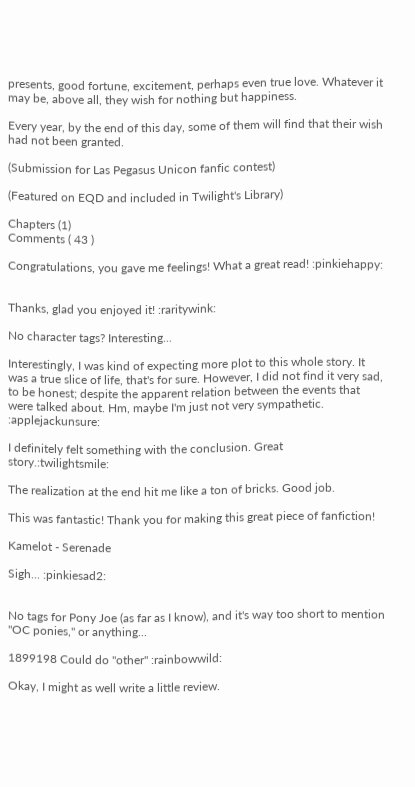presents, good fortune, excitement, perhaps even true love. Whatever it may be, above all, they wish for nothing but happiness.

Every year, by the end of this day, some of them will find that their wish had not been granted.

(Submission for Las Pegasus Unicon fanfic contest)

(Featured on EQD and included in Twilight's Library)

Chapters (1)
Comments ( 43 )

Congratulations, you gave me feelings! What a great read! :pinkiehappy:


Thanks, glad you enjoyed it! :raritywink:

No character tags? Interesting...

Interestingly, I was kind of expecting more plot to this whole story. It was a true slice of life, that's for sure. However, I did not find it very sad, to be honest; despite the apparent relation between the events that were talked about. Hm, maybe I'm just not very sympathetic. :applejackunsure:

I definitely felt something with the conclusion. Great story.:twilightsmile:

The realization at the end hit me like a ton of bricks. Good job.

This was fantastic! Thank you for making this great piece of fanfiction!

Kamelot - Serenade

Sigh... :pinkiesad2:


No tags for Pony Joe (as far as I know), and it's way too short to mention "OC ponies," or anything...

1899198 Could do "other" :rainbowwild:

Okay, I might as well write a little review.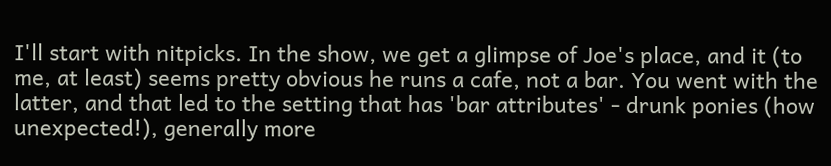I'll start with nitpicks. In the show, we get a glimpse of Joe's place, and it (to me, at least) seems pretty obvious he runs a cafe, not a bar. You went with the latter, and that led to the setting that has 'bar attributes' - drunk ponies (how unexpected!), generally more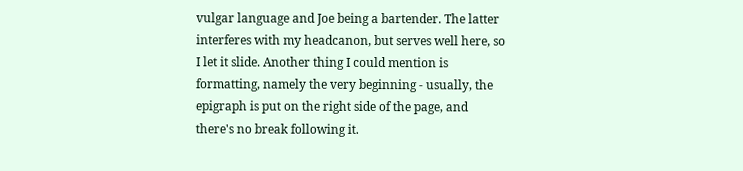vulgar language and Joe being a bartender. The latter interferes with my headcanon, but serves well here, so I let it slide. Another thing I could mention is formatting, namely the very beginning - usually, the epigraph is put on the right side of the page, and there's no break following it.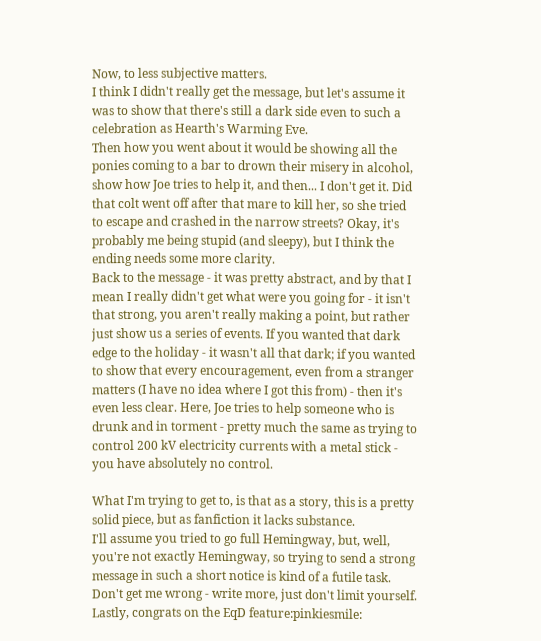Now, to less subjective matters.
I think I didn't really get the message, but let's assume it was to show that there's still a dark side even to such a celebration as Hearth's Warming Eve.
Then how you went about it would be showing all the ponies coming to a bar to drown their misery in alcohol, show how Joe tries to help it, and then... I don't get it. Did that colt went off after that mare to kill her, so she tried to escape and crashed in the narrow streets? Okay, it's probably me being stupid (and sleepy), but I think the ending needs some more clarity.
Back to the message - it was pretty abstract, and by that I mean I really didn't get what were you going for - it isn't that strong, you aren't really making a point, but rather just show us a series of events. If you wanted that dark edge to the holiday - it wasn't all that dark; if you wanted to show that every encouragement, even from a stranger matters (I have no idea where I got this from) - then it's even less clear. Here, Joe tries to help someone who is drunk and in torment - pretty much the same as trying to control 200 kV electricity currents with a metal stick - you have absolutely no control.

What I'm trying to get to, is that as a story, this is a pretty solid piece, but as fanfiction it lacks substance.
I'll assume you tried to go full Hemingway, but, well, you're not exactly Hemingway, so trying to send a strong message in such a short notice is kind of a futile task. Don't get me wrong - write more, just don't limit yourself. Lastly, congrats on the EqD feature:pinkiesmile: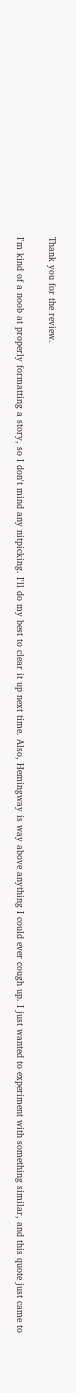Thank you for the review.

I'm kind of a noob at properly formatting a story, so I don't mind any nitpicking. I'll do my best to clear it up next time. Also, Hemingway is way above anything I could ever cough up. I just wanted to experiment with something similar, and this quote just came to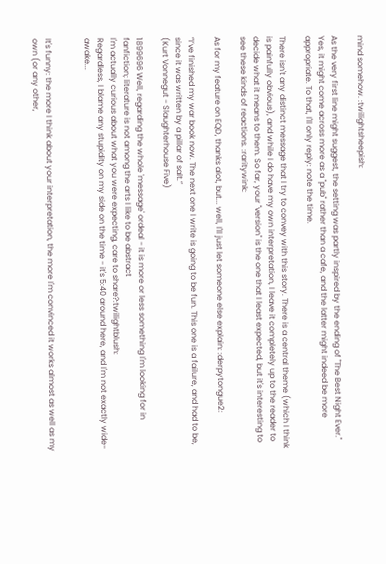mind somehow. :twilightsheepish:

As the very first line might suggest, the setting was partly inspired by the ending of "The Best Night Ever." Yes, it might come across more as a "pub" rather than a cafe, and the latter might indeed be more appropriate. To that, I'll only reply: note the time.

There isn't any distinct message that I try to convey with this story. There is a central theme (which I think is painfully obvious), and while I do have my own interpretation, I leave it completely up to the reader to decide what it means to them. So far, your "version" is the one that I least expected, but it's interesting to see these kinds of reactions. :raritywink:

As for my feature on EQD, thanks alot, but... well, I'll just let someone else explain: :derpytongue2:

“I’ve finished my war book now. The next one I write is going to be fun. This one is a failure, and had to be, since it was written by a pillar of salt.”
(Kurt Vonnegut - Slaughterhouse Five)

1899696 Well, regarding the whole 'message' ordeal - it is more or less something I'm looking for in fanfiction; literature is not among the arts I like to be abstract
I'm actually curious about what you were expecting, care to share?:twilightblush:
Regardless, I blame any stupidity on my side on the time - it's 5:40 around here, and I'm not exactly wide-awake...


It's funny: the more I think about your interpretation, the more I'm convinced it works almost as well as my own (or any other,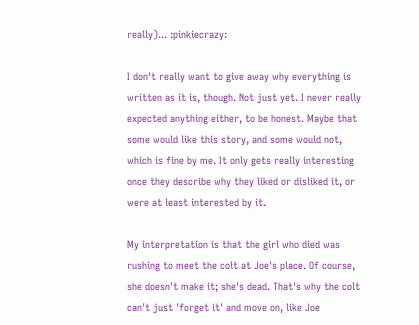really)... :pinkiecrazy:

I don't really want to give away why everything is written as it is, though. Not just yet. I never really expected anything either, to be honest. Maybe that some would like this story, and some would not, which is fine by me. It only gets really interesting once they describe why they liked or disliked it, or were at least interested by it.

My interpretation is that the girl who died was rushing to meet the colt at Joe's place. Of course, she doesn't make it; she's dead. That's why the colt can't just 'forget it' and move on, like Joe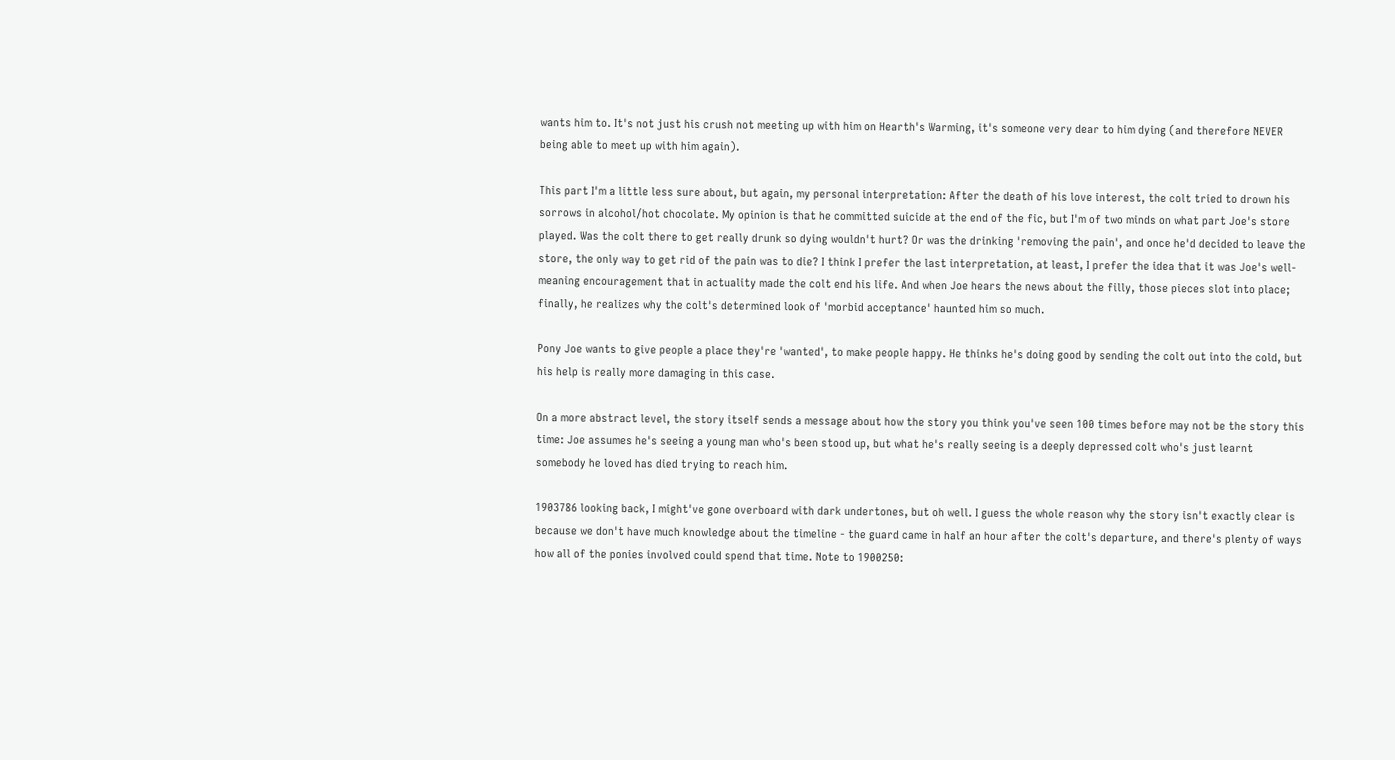wants him to. It's not just his crush not meeting up with him on Hearth's Warming, it's someone very dear to him dying (and therefore NEVER being able to meet up with him again).

This part I'm a little less sure about, but again, my personal interpretation: After the death of his love interest, the colt tried to drown his sorrows in alcohol/hot chocolate. My opinion is that he committed suicide at the end of the fic, but I'm of two minds on what part Joe's store played. Was the colt there to get really drunk so dying wouldn't hurt? Or was the drinking 'removing the pain', and once he'd decided to leave the store, the only way to get rid of the pain was to die? I think I prefer the last interpretation, at least, I prefer the idea that it was Joe's well-meaning encouragement that in actuality made the colt end his life. And when Joe hears the news about the filly, those pieces slot into place; finally, he realizes why the colt's determined look of 'morbid acceptance' haunted him so much.

Pony Joe wants to give people a place they're 'wanted', to make people happy. He thinks he's doing good by sending the colt out into the cold, but his help is really more damaging in this case.

On a more abstract level, the story itself sends a message about how the story you think you've seen 100 times before may not be the story this time: Joe assumes he's seeing a young man who's been stood up, but what he's really seeing is a deeply depressed colt who's just learnt somebody he loved has died trying to reach him.

1903786 looking back, I might've gone overboard with dark undertones, but oh well. I guess the whole reason why the story isn't exactly clear is because we don't have much knowledge about the timeline - the guard came in half an hour after the colt's departure, and there's plenty of ways how all of the ponies involved could spend that time. Note to 1900250: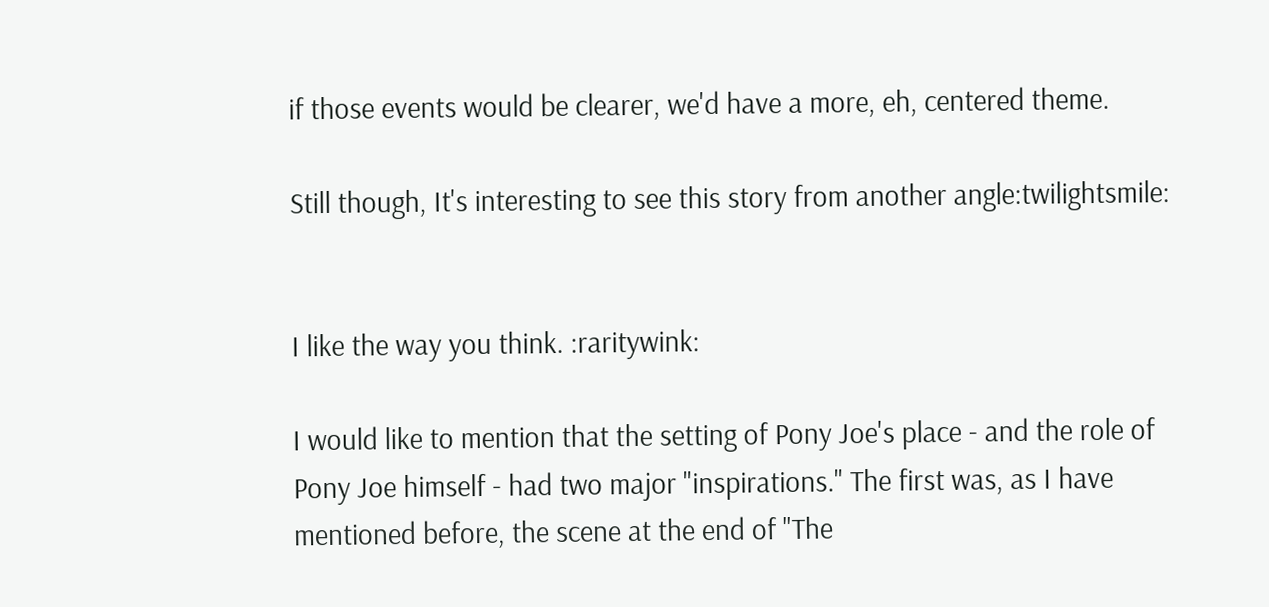if those events would be clearer, we'd have a more, eh, centered theme.

Still though, It's interesting to see this story from another angle:twilightsmile:


I like the way you think. :raritywink:

I would like to mention that the setting of Pony Joe's place - and the role of Pony Joe himself - had two major "inspirations." The first was, as I have mentioned before, the scene at the end of "The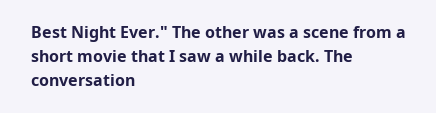Best Night Ever." The other was a scene from a short movie that I saw a while back. The conversation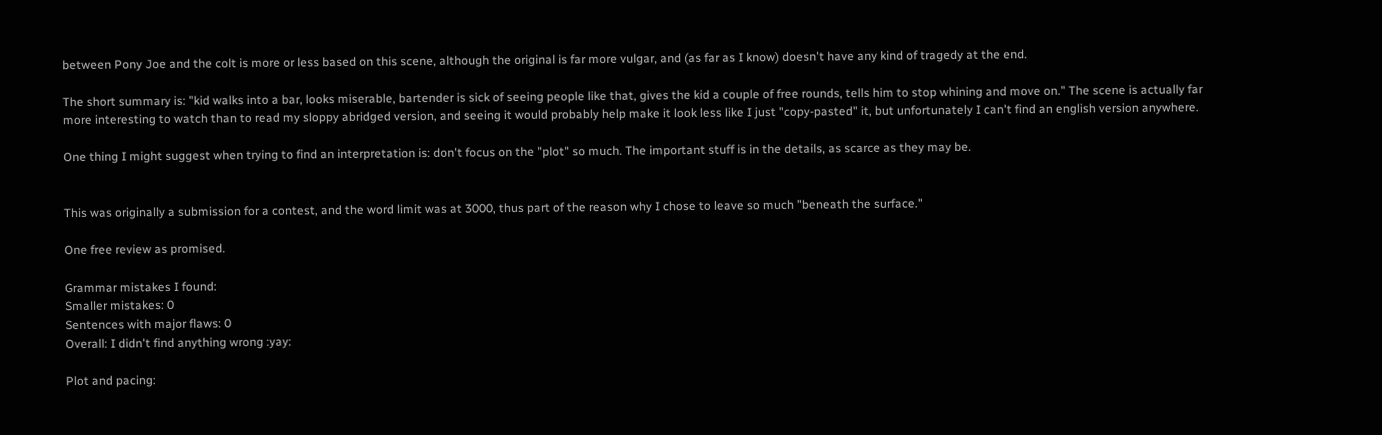between Pony Joe and the colt is more or less based on this scene, although the original is far more vulgar, and (as far as I know) doesn't have any kind of tragedy at the end.

The short summary is: "kid walks into a bar, looks miserable, bartender is sick of seeing people like that, gives the kid a couple of free rounds, tells him to stop whining and move on." The scene is actually far more interesting to watch than to read my sloppy abridged version, and seeing it would probably help make it look less like I just "copy-pasted" it, but unfortunately I can't find an english version anywhere.

One thing I might suggest when trying to find an interpretation is: don't focus on the "plot" so much. The important stuff is in the details, as scarce as they may be.


This was originally a submission for a contest, and the word limit was at 3000, thus part of the reason why I chose to leave so much "beneath the surface."

One free review as promised.

Grammar mistakes I found:
Smaller mistakes: 0
Sentences with major flaws: 0
Overall: I didn't find anything wrong :yay:

Plot and pacing: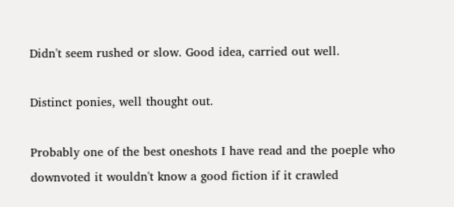Didn't seem rushed or slow. Good idea, carried out well.

Distinct ponies, well thought out.

Probably one of the best oneshots I have read and the poeple who downvoted it wouldn't know a good fiction if it crawled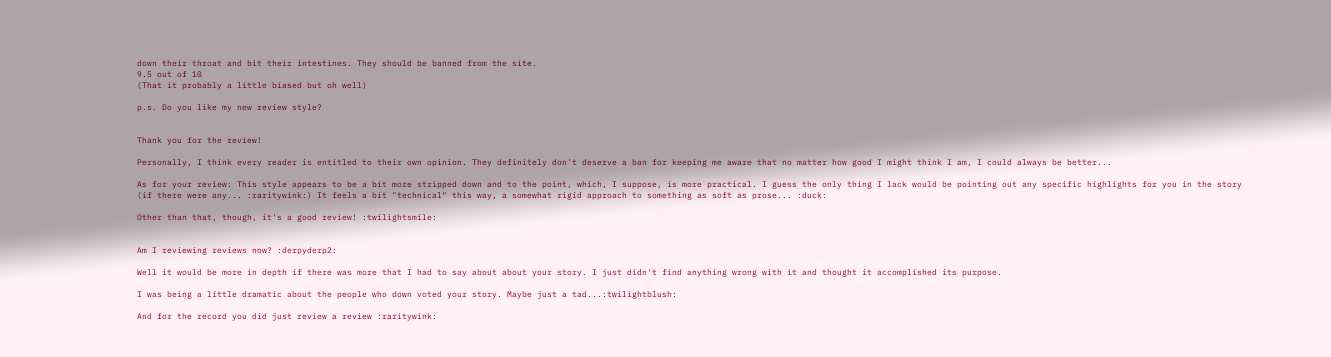down their throat and bit their intestines. They should be banned from the site.
9.5 out of 10
(That it probably a little biased but oh well)

p.s. Do you like my new review style?


Thank you for the review!

Personally, I think every reader is entitled to their own opinion. They definitely don't deserve a ban for keeping me aware that no matter how good I might think I am, I could always be better...

As for your review: This style appears to be a bit more stripped down and to the point, which, I suppose, is more practical. I guess the only thing I lack would be pointing out any specific highlights for you in the story (if there were any... :raritywink:) It feels a bit "technical" this way, a somewhat rigid approach to something as soft as prose... :duck:

Other than that, though, it's a good review! :twilightsmile:


Am I reviewing reviews now? :derpyderp2:

Well it would be more in depth if there was more that I had to say about about your story. I just didn't find anything wrong with it and thought it accomplished its purpose.

I was being a little dramatic about the people who down voted your story. Maybe just a tad...:twilightblush:

And for the record you did just review a review :raritywink: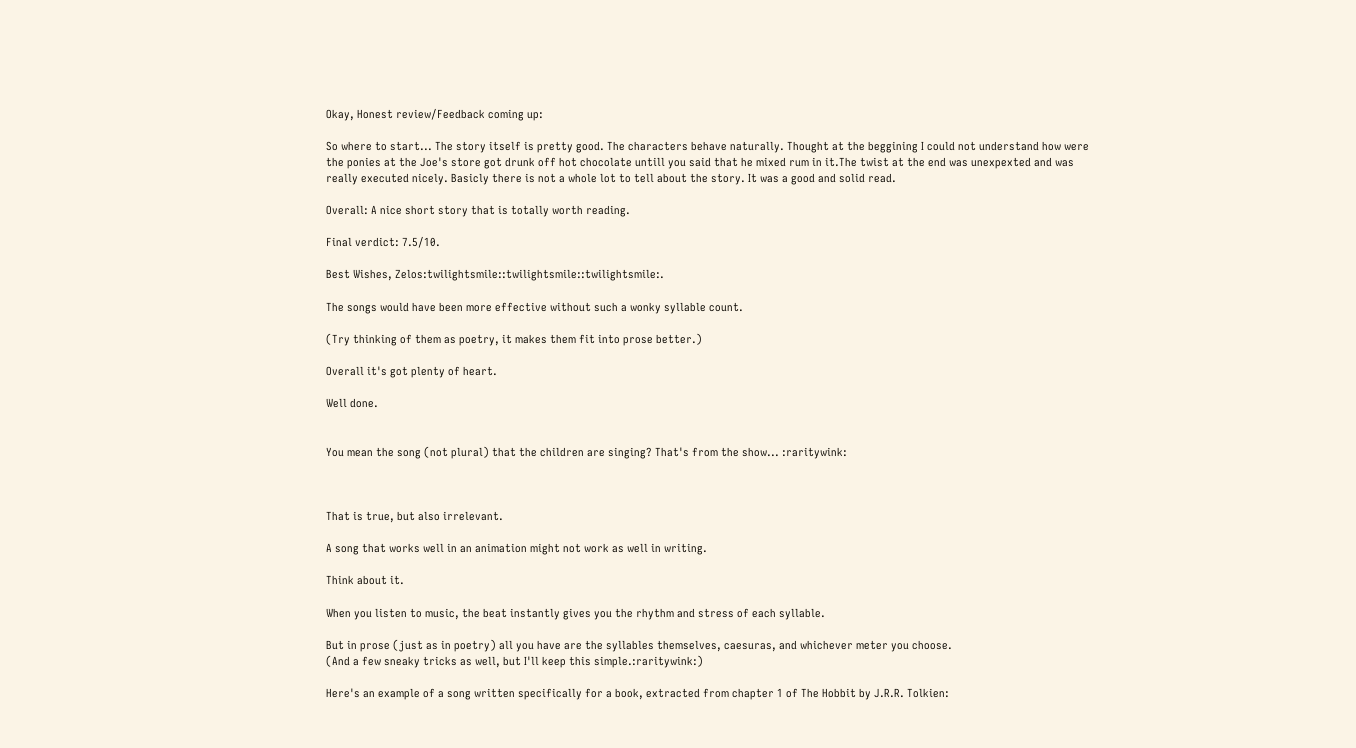Okay, Honest review/Feedback coming up:

So where to start... The story itself is pretty good. The characters behave naturally. Thought at the beggining I could not understand how were the ponies at the Joe's store got drunk off hot chocolate untill you said that he mixed rum in it.The twist at the end was unexpexted and was really executed nicely. Basicly there is not a whole lot to tell about the story. It was a good and solid read.

Overall: A nice short story that is totally worth reading.

Final verdict: 7.5/10.

Best Wishes, Zelos:twilightsmile::twilightsmile::twilightsmile:.

The songs would have been more effective without such a wonky syllable count.

(Try thinking of them as poetry, it makes them fit into prose better.)

Overall it's got plenty of heart.

Well done.


You mean the song (not plural) that the children are singing? That's from the show... :raritywink:



That is true, but also irrelevant.

A song that works well in an animation might not work as well in writing.

Think about it.

When you listen to music, the beat instantly gives you the rhythm and stress of each syllable.

But in prose (just as in poetry) all you have are the syllables themselves, caesuras, and whichever meter you choose.
(And a few sneaky tricks as well, but I'll keep this simple.:raritywink:)

Here's an example of a song written specifically for a book, extracted from chapter 1 of The Hobbit by J.R.R. Tolkien: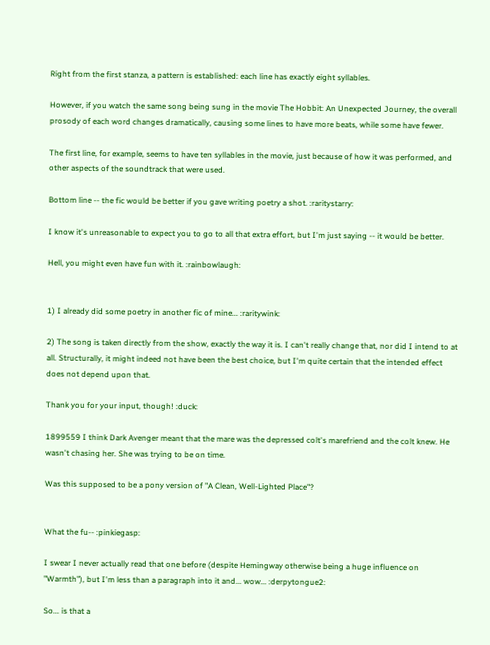Right from the first stanza, a pattern is established: each line has exactly eight syllables.

However, if you watch the same song being sung in the movie The Hobbit: An Unexpected Journey, the overall prosody of each word changes dramatically, causing some lines to have more beats, while some have fewer.

The first line, for example, seems to have ten syllables in the movie, just because of how it was performed, and other aspects of the soundtrack that were used.

Bottom line -- the fic would be better if you gave writing poetry a shot. :raritystarry:

I know it's unreasonable to expect you to go to all that extra effort, but I'm just saying -- it would be better.

Hell, you might even have fun with it. :rainbowlaugh:


1) I already did some poetry in another fic of mine... :raritywink:

2) The song is taken directly from the show, exactly the way it is. I can't really change that, nor did I intend to at all. Structurally, it might indeed not have been the best choice, but I'm quite certain that the intended effect does not depend upon that.

Thank you for your input, though! :duck:

1899559 I think Dark Avenger meant that the mare was the depressed colt's marefriend and the colt knew. He wasn't chasing her. She was trying to be on time.

Was this supposed to be a pony version of "A Clean, Well-Lighted Place"?


What the fu-- :pinkiegasp:

I swear I never actually read that one before (despite Hemingway otherwise being a huge influence on "Warmth"), but I'm less than a paragraph into it and... wow... :derpytongue2:

So... is that a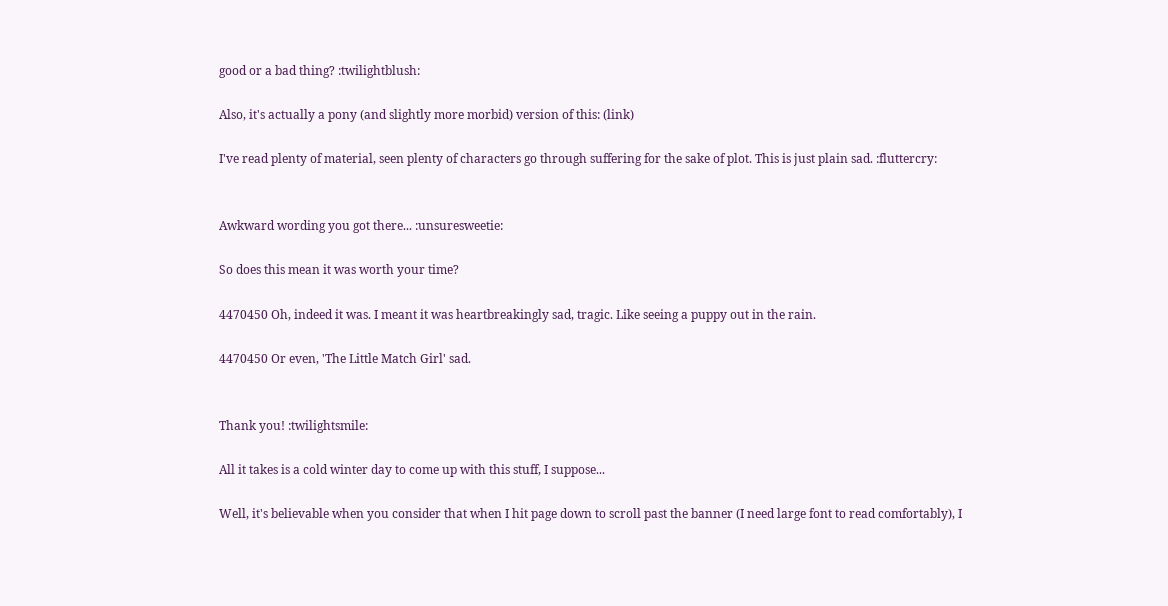good or a bad thing? :twilightblush:

Also, it's actually a pony (and slightly more morbid) version of this: (link)

I've read plenty of material, seen plenty of characters go through suffering for the sake of plot. This is just plain sad. :fluttercry:


Awkward wording you got there... :unsuresweetie:

So does this mean it was worth your time?

4470450 Oh, indeed it was. I meant it was heartbreakingly sad, tragic. Like seeing a puppy out in the rain.

4470450 Or even, 'The Little Match Girl' sad.


Thank you! :twilightsmile:

All it takes is a cold winter day to come up with this stuff, I suppose...

Well, it's believable when you consider that when I hit page down to scroll past the banner (I need large font to read comfortably), I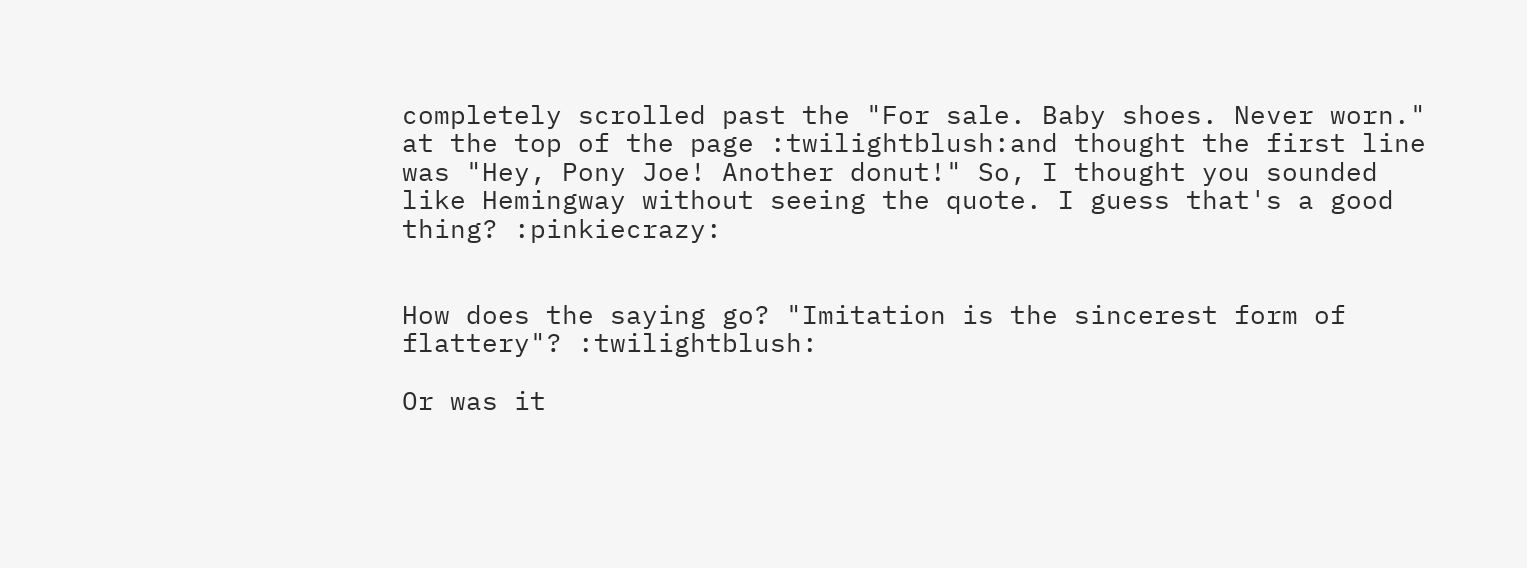completely scrolled past the "For sale. Baby shoes. Never worn." at the top of the page :twilightblush:and thought the first line was "Hey, Pony Joe! Another donut!" So, I thought you sounded like Hemingway without seeing the quote. I guess that's a good thing? :pinkiecrazy:


How does the saying go? "Imitation is the sincerest form of flattery"? :twilightblush:

Or was it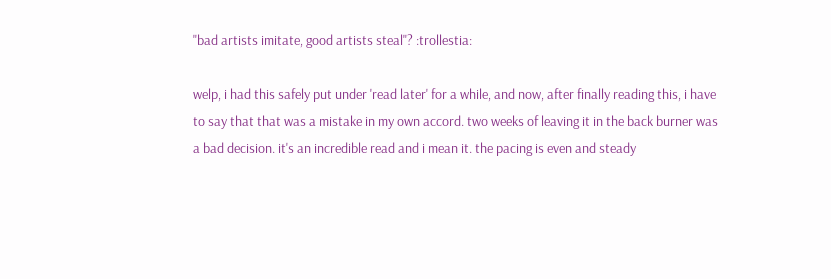"bad artists imitate, good artists steal"? :trollestia:

welp, i had this safely put under 'read later' for a while, and now, after finally reading this, i have to say that that was a mistake in my own accord. two weeks of leaving it in the back burner was a bad decision. it's an incredible read and i mean it. the pacing is even and steady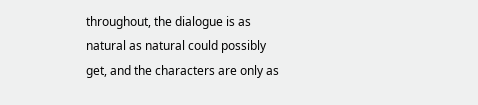throughout, the dialogue is as natural as natural could possibly get, and the characters are only as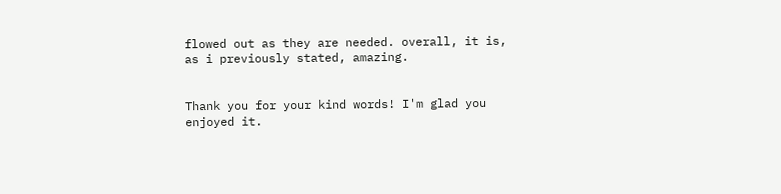flowed out as they are needed. overall, it is, as i previously stated, amazing.


Thank you for your kind words! I'm glad you enjoyed it.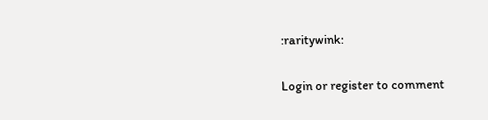:raritywink:

Login or register to comment